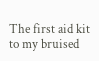The first aid kit to my bruised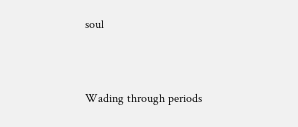soul


Wading through periods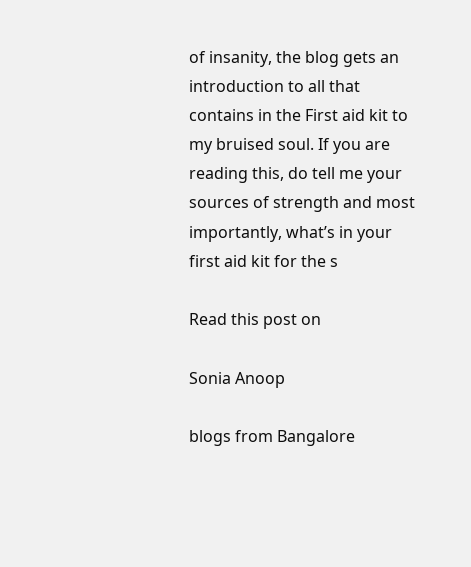of insanity, the blog gets an introduction to all that contains in the First aid kit to my bruised soul. If you are reading this, do tell me your sources of strength and most importantly, what’s in your first aid kit for the s

Read this post on

Sonia Anoop

blogs from Bangalore